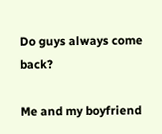Do guys always come back?

Me and my boyfriend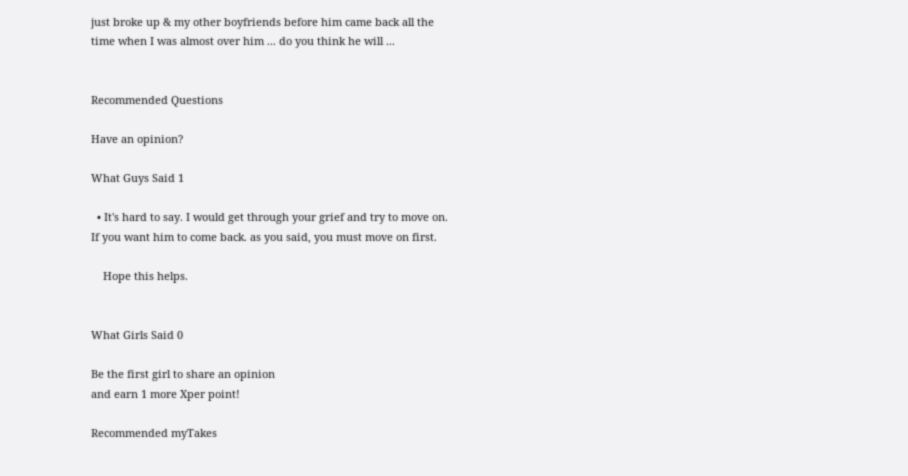just broke up & my other boyfriends before him came back all the time when I was almost over him ... do you think he will ...


Recommended Questions

Have an opinion?

What Guys Said 1

  • It's hard to say. I would get through your grief and try to move on. If you want him to come back. as you said, you must move on first.

    Hope this helps.


What Girls Said 0

Be the first girl to share an opinion
and earn 1 more Xper point!

Recommended myTakes